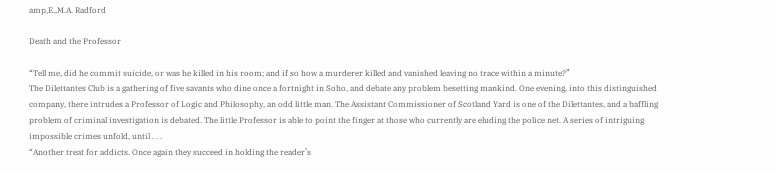amp,E.,M.A. Radford

Death and the Professor

“Tell me, did he commit suicide, or was he killed in his room; and if so how a murderer killed and vanished leaving no trace within a minute?”
The Dilettantes Club is a gathering of five savants who dine once a fortnight in Soho, and debate any problem besetting mankind. One evening, into this distinguished company, there intrudes a Professor of Logic and Philosophy, an odd little man. The Assistant Commissioner of Scotland Yard is one of the Dilettantes, and a baffling problem of criminal investigation is debated. The little Professor is able to point the finger at those who currently are eluding the police net. A series of intriguing impossible crimes unfold, until . . .
“Another treat for addicts. Once again they succeed in holding the reader’s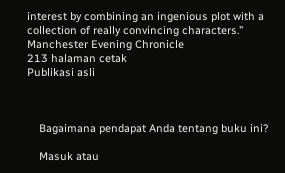interest by combining an ingenious plot with a collection of really convincing characters.” Manchester Evening Chronicle
213 halaman cetak
Publikasi asli



    Bagaimana pendapat Anda tentang buku ini?

    Masuk atau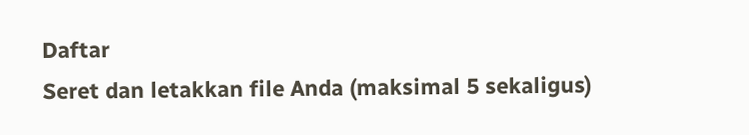Daftar
Seret dan letakkan file Anda (maksimal 5 sekaligus)